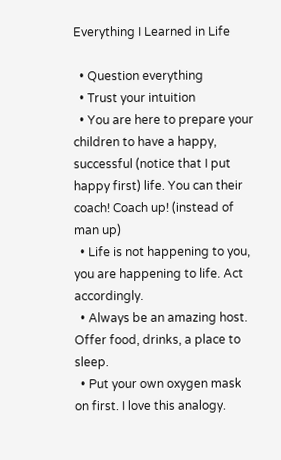Everything I Learned in Life

  • Question everything
  • Trust your intuition
  • You are here to prepare your children to have a happy, successful (notice that I put happy first) life. You can their coach! Coach up! (instead of man up)
  • Life is not happening to you, you are happening to life. Act accordingly.
  • Always be an amazing host. Offer food, drinks, a place to sleep.
  • Put your own oxygen mask on first. I love this analogy.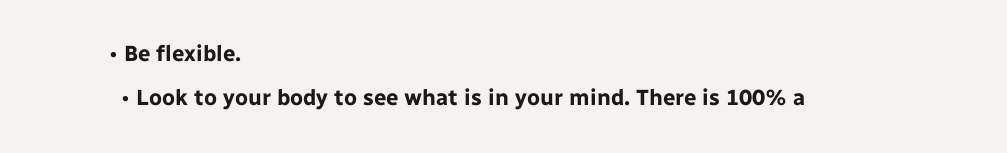• Be flexible.
  • Look to your body to see what is in your mind. There is 100% a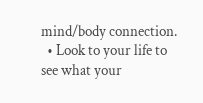mind/body connection.
  • Look to your life to see what your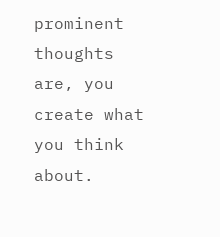prominent thoughts are, you create what you think about.